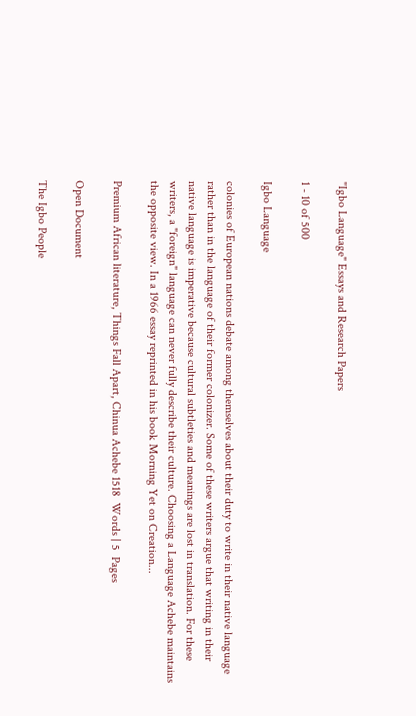"Igbo Language" Essays and Research Papers

1 - 10 of 500

Igbo Language

colonies of European nations debate among themselves about their duty to write in their native language rather than in the language of their former colonizer. Some of these writers argue that writing in their native language is imperative because cultural subtleties and meanings are lost in translation. For these writers, a "foreign" language can never fully describe their culture. Choosing a Language Achebe maintains the opposite view. In a 1966 essay reprinted in his book Morning Yet on Creation...

Premium African literature, Things Fall Apart, Chinua Achebe 1518  Words | 5  Pages

Open Document

The Igbo People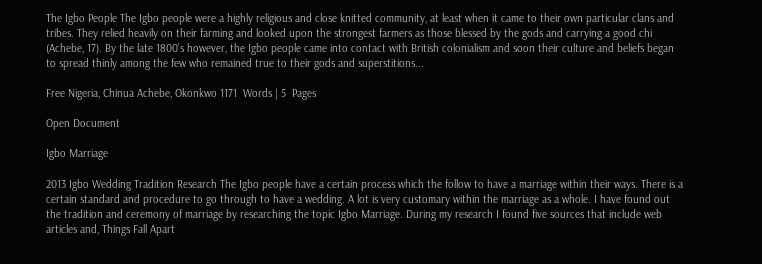The Igbo People The Igbo people were a highly religious and close knitted community, at least when it came to their own particular clans and tribes. They relied heavily on their farming and looked upon the strongest farmers as those blessed by the gods and carrying a good chi (Achebe, 17). By the late 1800’s however, the Igbo people came into contact with British colonialism and soon their culture and beliefs began to spread thinly among the few who remained true to their gods and superstitions...

Free Nigeria, Chinua Achebe, Okonkwo 1171  Words | 5  Pages

Open Document

Igbo Marriage

2013 Igbo Wedding Tradition Research The Igbo people have a certain process which the follow to have a marriage within their ways. There is a certain standard and procedure to go through to have a wedding. A lot is very customary within the marriage as a whole. I have found out the tradition and ceremony of marriage by researching the topic Igbo Marriage. During my research I found five sources that include web articles and, Things Fall Apart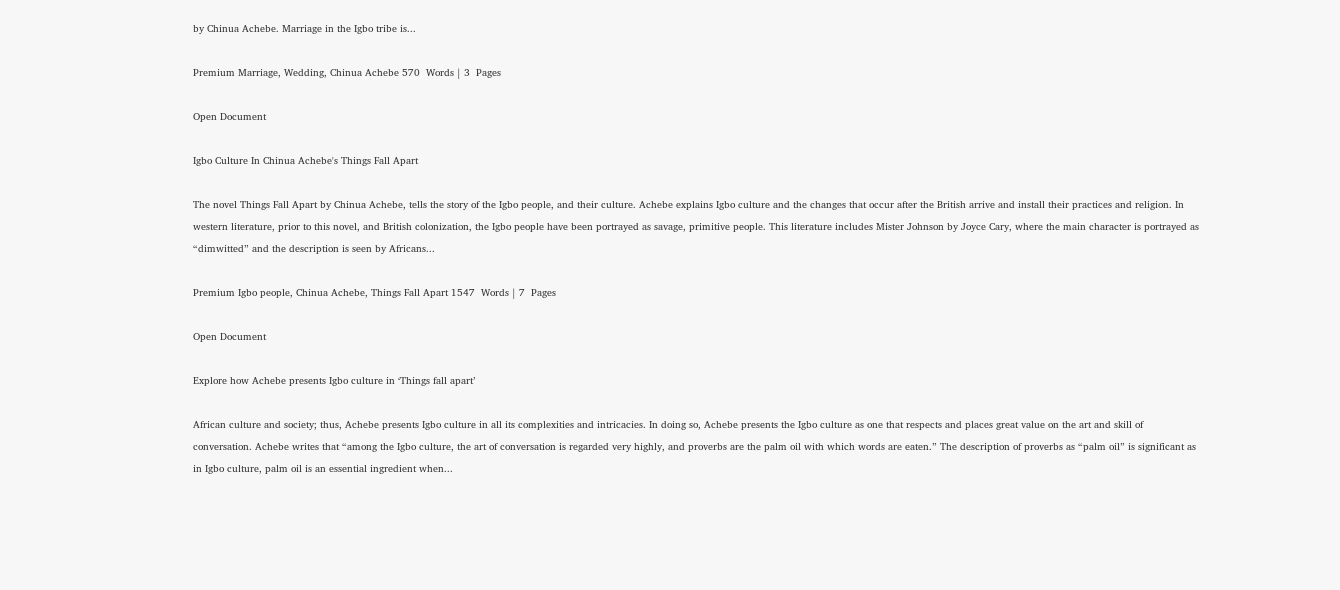by Chinua Achebe. Marriage in the Igbo tribe is...

Premium Marriage, Wedding, Chinua Achebe 570  Words | 3  Pages

Open Document

Igbo Culture In Chinua Achebe's Things Fall Apart

The novel Things Fall Apart by Chinua Achebe, tells the story of the Igbo people, and their culture. Achebe explains Igbo culture and the changes that occur after the British arrive and install their practices and religion. In western literature, prior to this novel, and British colonization, the Igbo people have been portrayed as savage, primitive people. This literature includes Mister Johnson by Joyce Cary, where the main character is portrayed as “dimwitted” and the description is seen by Africans...

Premium Igbo people, Chinua Achebe, Things Fall Apart 1547  Words | 7  Pages

Open Document

Explore how Achebe presents Igbo culture in ‘Things fall apart’

African culture and society; thus, Achebe presents Igbo culture in all its complexities and intricacies. In doing so, Achebe presents the Igbo culture as one that respects and places great value on the art and skill of conversation. Achebe writes that “among the Igbo culture, the art of conversation is regarded very highly, and proverbs are the palm oil with which words are eaten.” The description of proverbs as “palm oil” is significant as in Igbo culture, palm oil is an essential ingredient when...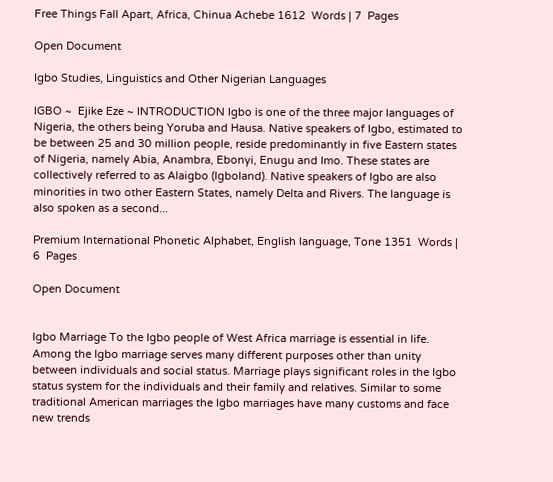Free Things Fall Apart, Africa, Chinua Achebe 1612  Words | 7  Pages

Open Document

Igbo Studies, Linguistics and Other Nigerian Languages

IGBO ~  Ejike Eze ~ INTRODUCTION Igbo is one of the three major languages of Nigeria, the others being Yoruba and Hausa. Native speakers of Igbo, estimated to be between 25 and 30 million people, reside predominantly in five Eastern states of Nigeria, namely Abia, Anambra, Ebonyi, Enugu and Imo. These states are collectively referred to as Alaigbo (Igboland). Native speakers of Igbo are also minorities in two other Eastern States, namely Delta and Rivers. The language is also spoken as a second...

Premium International Phonetic Alphabet, English language, Tone 1351  Words | 6  Pages

Open Document


Igbo Marriage To the Igbo people of West Africa marriage is essential in life. Among the Igbo marriage serves many different purposes other than unity between individuals and social status. Marriage plays significant roles in the Igbo status system for the individuals and their family and relatives. Similar to some traditional American marriages the Igbo marriages have many customs and face new trends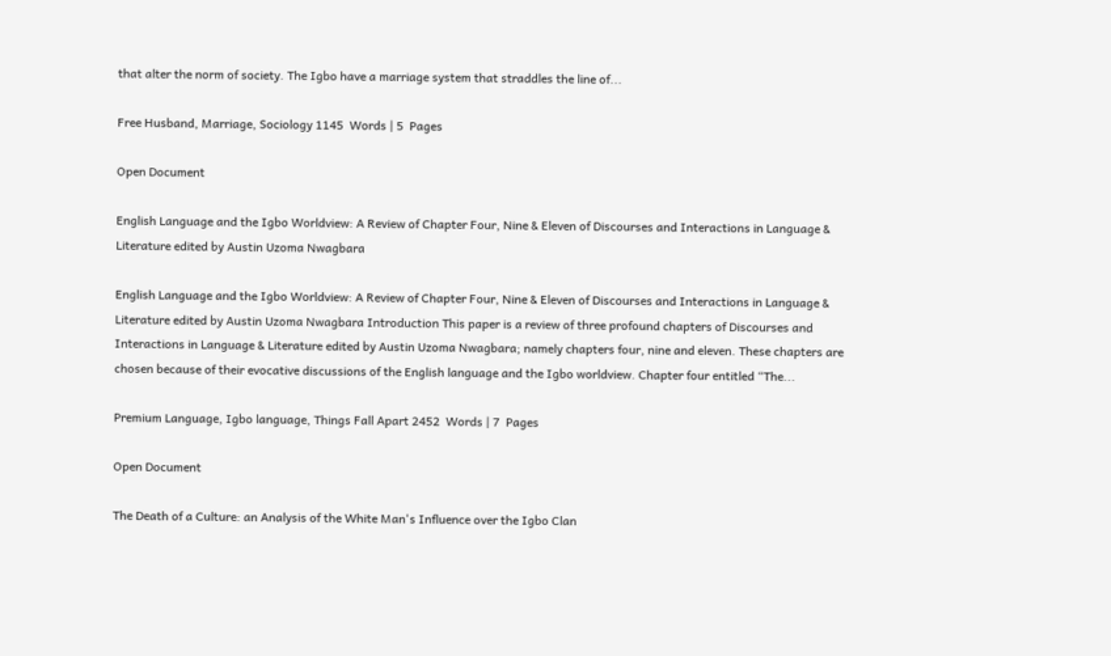that alter the norm of society. The Igbo have a marriage system that straddles the line of...

Free Husband, Marriage, Sociology 1145  Words | 5  Pages

Open Document

English Language and the Igbo Worldview: A Review of Chapter Four, Nine & Eleven of Discourses and Interactions in Language & Literature edited by Austin Uzoma Nwagbara

English Language and the Igbo Worldview: A Review of Chapter Four, Nine & Eleven of Discourses and Interactions in Language & Literature edited by Austin Uzoma Nwagbara Introduction This paper is a review of three profound chapters of Discourses and Interactions in Language & Literature edited by Austin Uzoma Nwagbara; namely chapters four, nine and eleven. These chapters are chosen because of their evocative discussions of the English language and the Igbo worldview. Chapter four entitled “The...

Premium Language, Igbo language, Things Fall Apart 2452  Words | 7  Pages

Open Document

The Death of a Culture: an Analysis of the White Man's Influence over the Igbo Clan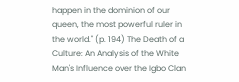happen in the dominion of our queen, the most powerful ruler in the world." (p. 194) The Death of a Culture: An Analysis of the White Man's Influence over the Igbo Clan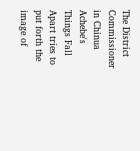The District Commissioner in Chinua Achebe's Things Fall Apart tries to put forth the image of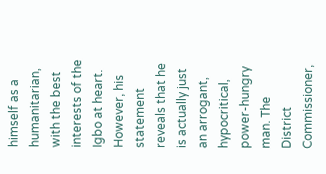himself as a humanitarian, with the best interests of the Igbo at heart. However, his statement reveals that he is actually just an arrogant, hypocritical, power-hungry man. The District Commissioner,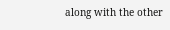along with the other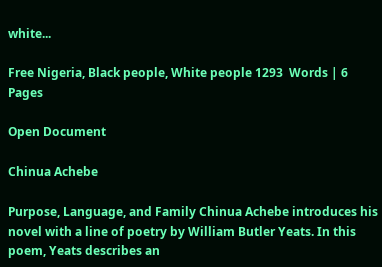white...

Free Nigeria, Black people, White people 1293  Words | 6  Pages

Open Document

Chinua Achebe

Purpose, Language, and Family Chinua Achebe introduces his novel with a line of poetry by William Butler Yeats. In this poem, Yeats describes an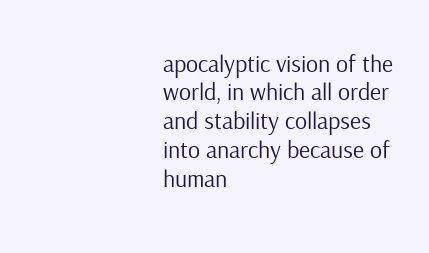apocalyptic vision of the world, in which all order and stability collapses into anarchy because of human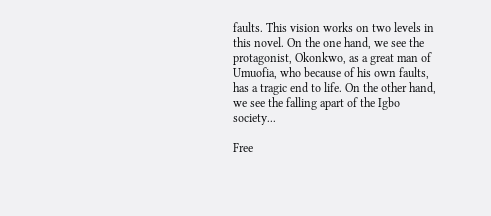faults. This vision works on two levels in this novel. On the one hand, we see the protagonist, Okonkwo, as a great man of Umuofia, who because of his own faults, has a tragic end to life. On the other hand, we see the falling apart of the Igbo society...

Free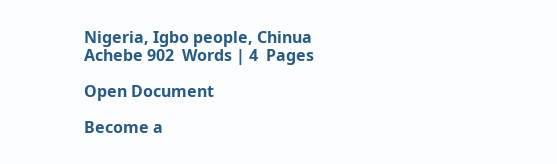Nigeria, Igbo people, Chinua Achebe 902  Words | 4  Pages

Open Document

Become a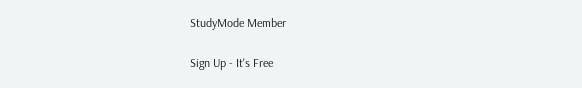StudyMode Member

Sign Up - It's Free